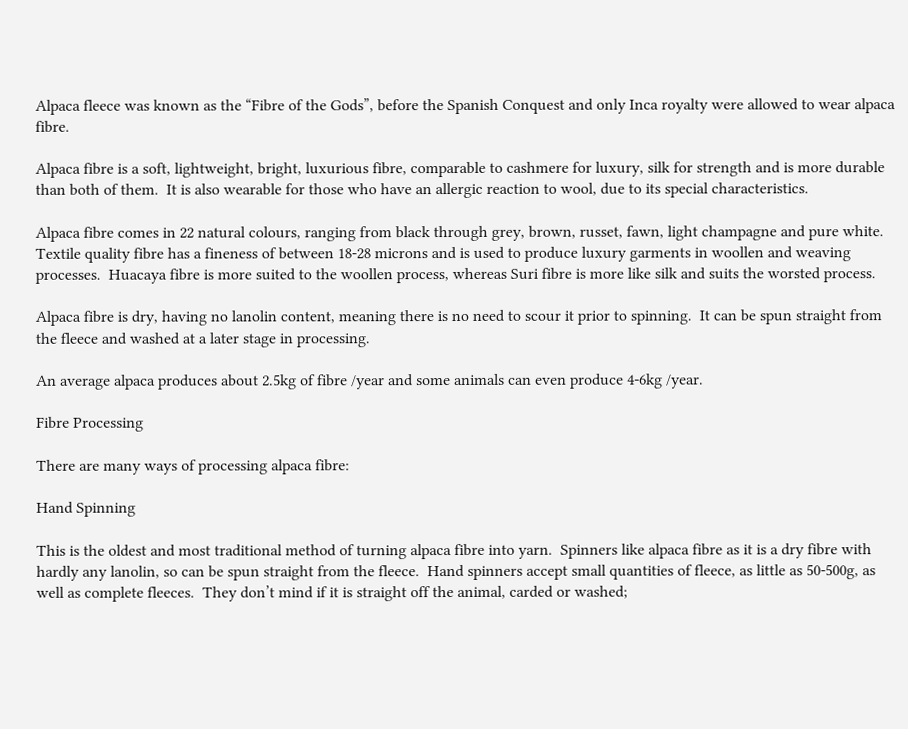Alpaca fleece was known as the “Fibre of the Gods”, before the Spanish Conquest and only Inca royalty were allowed to wear alpaca fibre.

Alpaca fibre is a soft, lightweight, bright, luxurious fibre, comparable to cashmere for luxury, silk for strength and is more durable than both of them.  It is also wearable for those who have an allergic reaction to wool, due to its special characteristics.

Alpaca fibre comes in 22 natural colours, ranging from black through grey, brown, russet, fawn, light champagne and pure white.  Textile quality fibre has a fineness of between 18-28 microns and is used to produce luxury garments in woollen and weaving processes.  Huacaya fibre is more suited to the woollen process, whereas Suri fibre is more like silk and suits the worsted process.

Alpaca fibre is dry, having no lanolin content, meaning there is no need to scour it prior to spinning.  It can be spun straight from the fleece and washed at a later stage in processing.

An average alpaca produces about 2.5kg of fibre /year and some animals can even produce 4-6kg /year.

Fibre Processing

There are many ways of processing alpaca fibre:

Hand Spinning

This is the oldest and most traditional method of turning alpaca fibre into yarn.  Spinners like alpaca fibre as it is a dry fibre with hardly any lanolin, so can be spun straight from the fleece.  Hand spinners accept small quantities of fleece, as little as 50-500g, as well as complete fleeces.  They don’t mind if it is straight off the animal, carded or washed;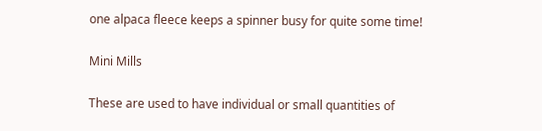one alpaca fleece keeps a spinner busy for quite some time!

Mini Mills

These are used to have individual or small quantities of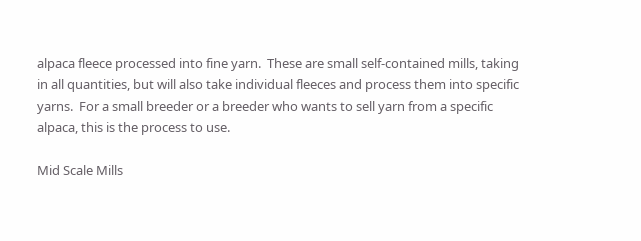alpaca fleece processed into fine yarn.  These are small self-contained mills, taking in all quantities, but will also take individual fleeces and process them into specific yarns.  For a small breeder or a breeder who wants to sell yarn from a specific alpaca, this is the process to use.

Mid Scale Mills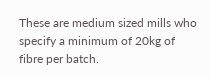These are medium sized mills who specify a minimum of 20kg of fibre per batch.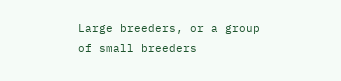Large breeders, or a group of small breeders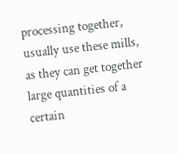processing together, usually use these mills, as they can get together large quantities of a certain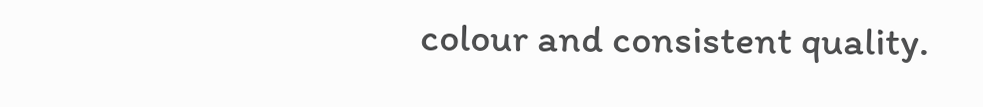colour and consistent quality.